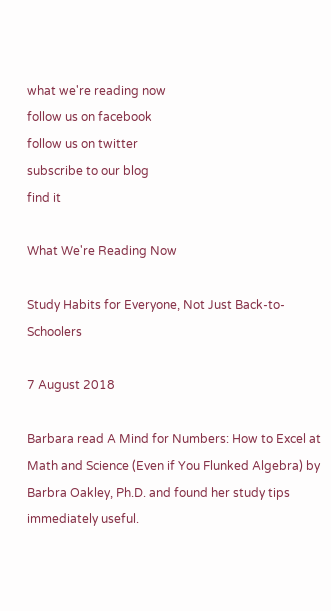what we're reading now
follow us on facebook
follow us on twitter
subscribe to our blog
find it

What We're Reading Now

Study Habits for Everyone, Not Just Back-to-Schoolers

7 August 2018

Barbara read A Mind for Numbers: How to Excel at Math and Science (Even if You Flunked Algebra) by Barbra Oakley, Ph.D. and found her study tips immediately useful.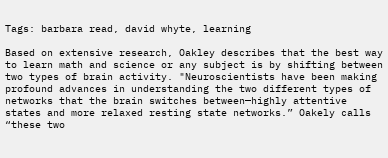Tags: barbara read, david whyte, learning

Based on extensive research, Oakley describes that the best way to learn math and science or any subject is by shifting between two types of brain activity. "Neuroscientists have been making profound advances in understanding the two different types of networks that the brain switches between—highly attentive states and more relaxed resting state networks.” Oakely calls “these two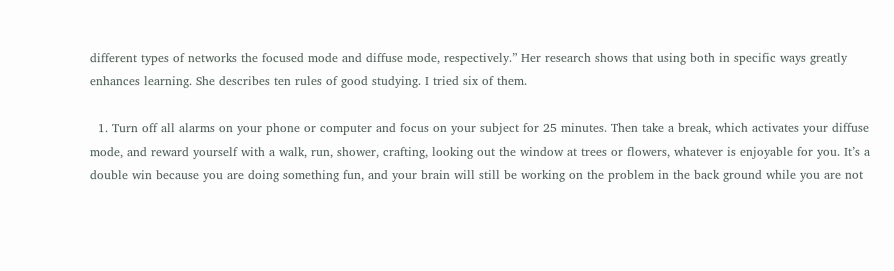different types of networks the focused mode and diffuse mode, respectively.” Her research shows that using both in specific ways greatly enhances learning. She describes ten rules of good studying. I tried six of them.

  1. Turn off all alarms on your phone or computer and focus on your subject for 25 minutes. Then take a break, which activates your diffuse mode, and reward yourself with a walk, run, shower, crafting, looking out the window at trees or flowers, whatever is enjoyable for you. It’s a double win because you are doing something fun, and your brain will still be working on the problem in the back ground while you are not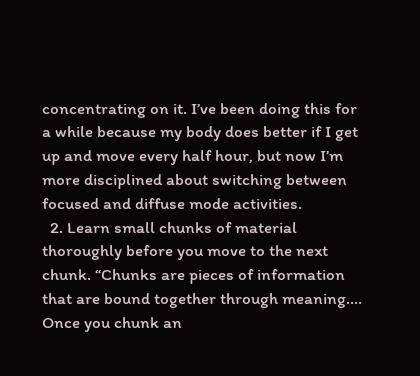concentrating on it. I’ve been doing this for a while because my body does better if I get up and move every half hour, but now I’m more disciplined about switching between focused and diffuse mode activities.
  2. Learn small chunks of material thoroughly before you move to the next chunk. “Chunks are pieces of information that are bound together through meaning…. Once you chunk an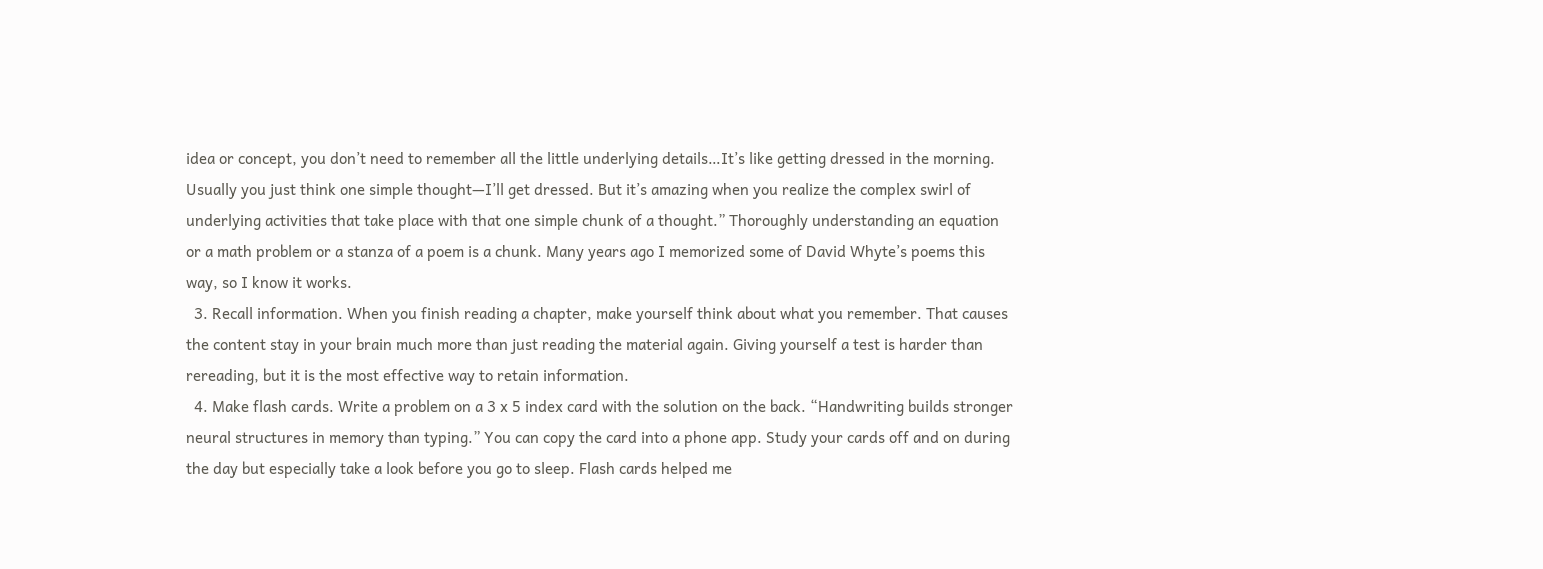idea or concept, you don’t need to remember all the little underlying details…It’s like getting dressed in the morning. Usually you just think one simple thought—I’ll get dressed. But it’s amazing when you realize the complex swirl of underlying activities that take place with that one simple chunk of a thought.” Thoroughly understanding an equation or a math problem or a stanza of a poem is a chunk. Many years ago I memorized some of David Whyte’s poems this way, so I know it works.
  3. Recall information. When you finish reading a chapter, make yourself think about what you remember. That causes the content stay in your brain much more than just reading the material again. Giving yourself a test is harder than rereading, but it is the most effective way to retain information.
  4. Make flash cards. Write a problem on a 3 x 5 index card with the solution on the back. “Handwriting builds stronger neural structures in memory than typing.” You can copy the card into a phone app. Study your cards off and on during the day but especially take a look before you go to sleep. Flash cards helped me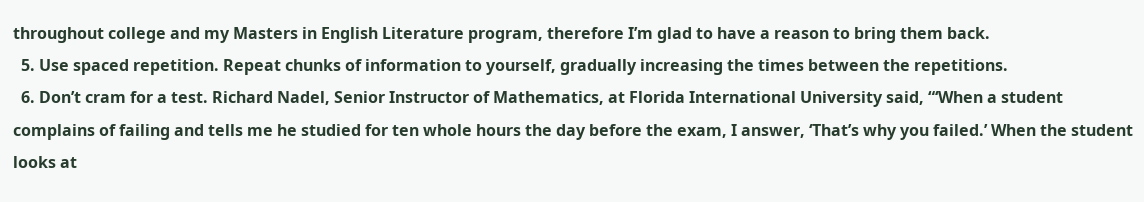throughout college and my Masters in English Literature program, therefore I’m glad to have a reason to bring them back.
  5. Use spaced repetition. Repeat chunks of information to yourself, gradually increasing the times between the repetitions.
  6. Don’t cram for a test. Richard Nadel, Senior Instructor of Mathematics, at Florida International University said, “‘When a student complains of failing and tells me he studied for ten whole hours the day before the exam, I answer, ‘That’s why you failed.’ When the student looks at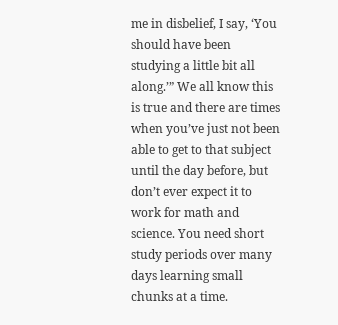me in disbelief, I say, ‘You should have been studying a little bit all along.’” We all know this is true and there are times when you’ve just not been able to get to that subject until the day before, but don’t ever expect it to work for math and science. You need short study periods over many days learning small chunks at a time.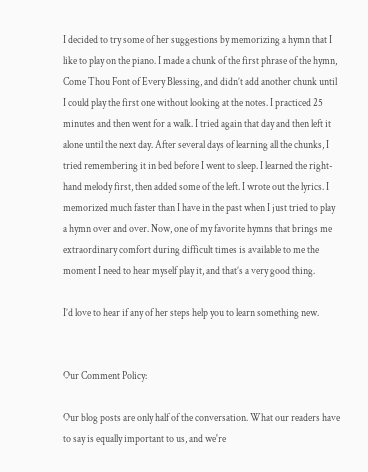I decided to try some of her suggestions by memorizing a hymn that I like to play on the piano. I made a chunk of the first phrase of the hymn, Come Thou Font of Every Blessing, and didn’t add another chunk until I could play the first one without looking at the notes. I practiced 25 minutes and then went for a walk. I tried again that day and then left it alone until the next day. After several days of learning all the chunks, I tried remembering it in bed before I went to sleep. I learned the right-hand melody first, then added some of the left. I wrote out the lyrics. I memorized much faster than I have in the past when I just tried to play a hymn over and over. Now, one of my favorite hymns that brings me extraordinary comfort during difficult times is available to me the moment I need to hear myself play it, and that’s a very good thing.

I’d love to hear if any of her steps help you to learn something new.


Our Comment Policy:

Our blog posts are only half of the conversation. What our readers have to say is equally important to us, and we're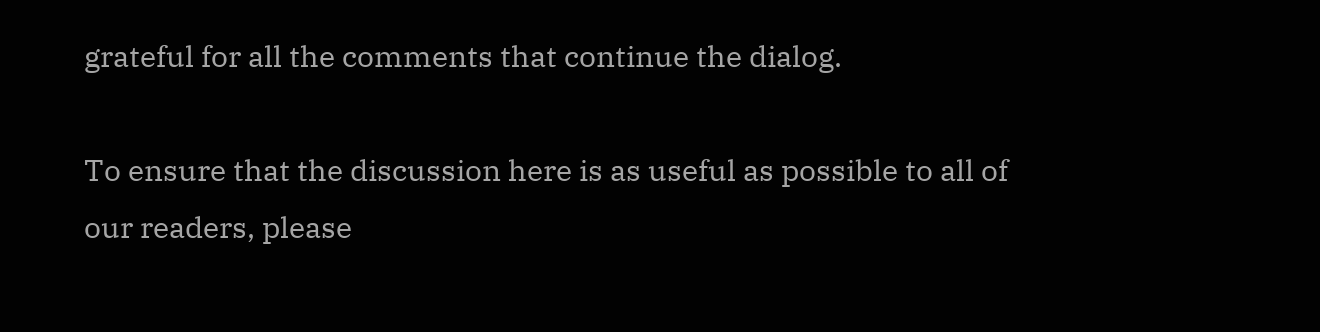grateful for all the comments that continue the dialog.

To ensure that the discussion here is as useful as possible to all of our readers, please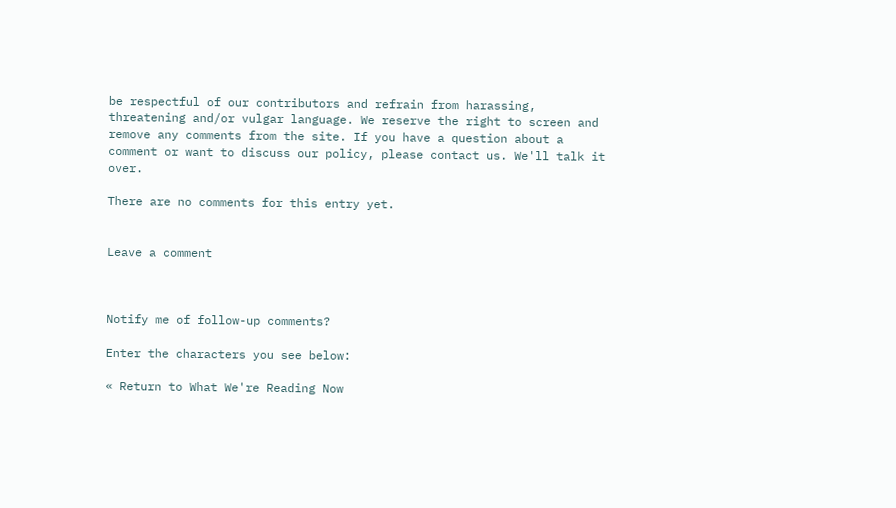be respectful of our contributors and refrain from harassing, threatening and/or vulgar language. We reserve the right to screen and remove any comments from the site. If you have a question about a comment or want to discuss our policy, please contact us. We'll talk it over.

There are no comments for this entry yet.


Leave a comment



Notify me of follow-up comments?

Enter the characters you see below:

« Return to What We're Reading Now